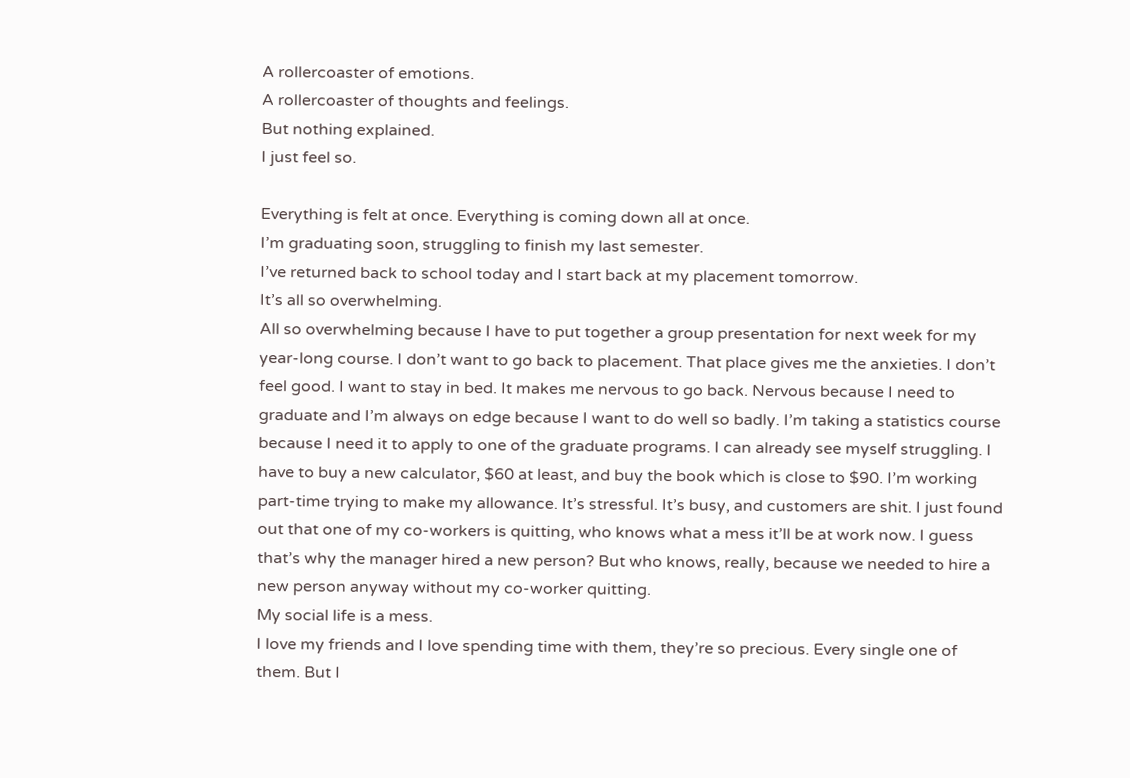A rollercoaster of emotions.
A rollercoaster of thoughts and feelings.
But nothing explained.
I just feel so.

Everything is felt at once. Everything is coming down all at once.
I’m graduating soon, struggling to finish my last semester.
I’ve returned back to school today and I start back at my placement tomorrow.
It’s all so overwhelming.
All so overwhelming because I have to put together a group presentation for next week for my year-long course. I don’t want to go back to placement. That place gives me the anxieties. I don’t feel good. I want to stay in bed. It makes me nervous to go back. Nervous because I need to graduate and I’m always on edge because I want to do well so badly. I’m taking a statistics course because I need it to apply to one of the graduate programs. I can already see myself struggling. I have to buy a new calculator, $60 at least, and buy the book which is close to $90. I’m working part-time trying to make my allowance. It’s stressful. It’s busy, and customers are shit. I just found out that one of my co-workers is quitting, who knows what a mess it’ll be at work now. I guess that’s why the manager hired a new person? But who knows, really, because we needed to hire a new person anyway without my co-worker quitting.
My social life is a mess.
I love my friends and I love spending time with them, they’re so precious. Every single one of them. But I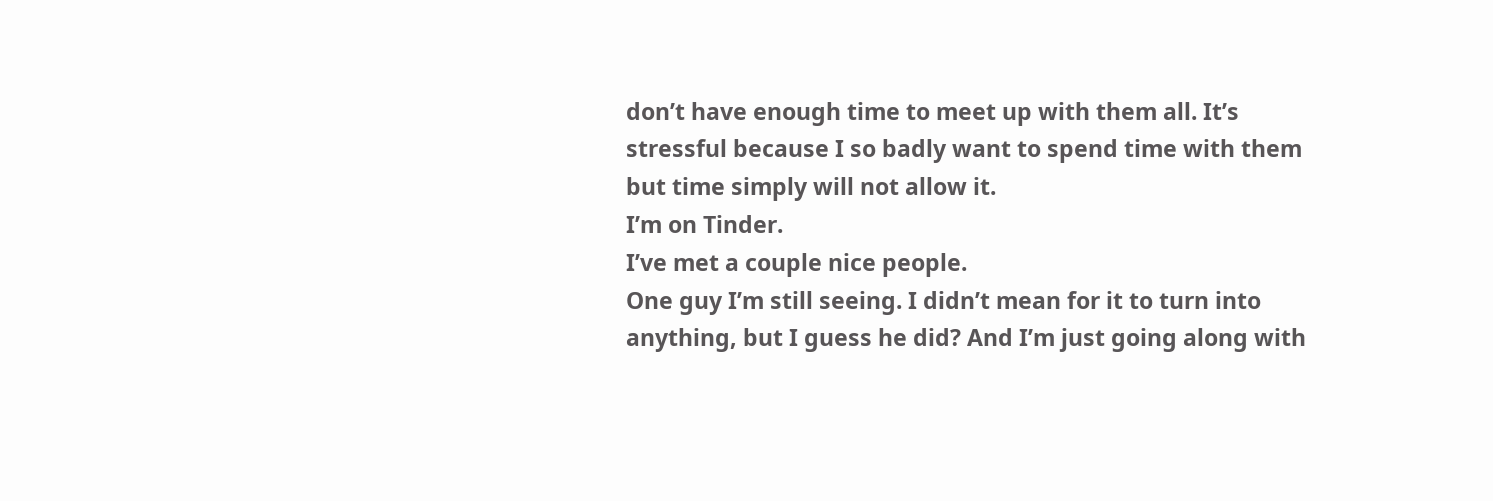don’t have enough time to meet up with them all. It’s stressful because I so badly want to spend time with them but time simply will not allow it.
I’m on Tinder.
I’ve met a couple nice people.
One guy I’m still seeing. I didn’t mean for it to turn into anything, but I guess he did? And I’m just going along with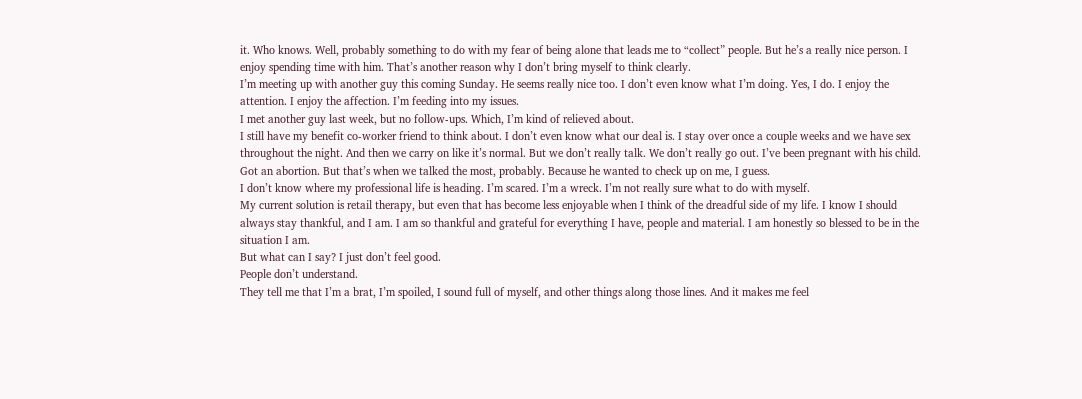it. Who knows. Well, probably something to do with my fear of being alone that leads me to “collect” people. But he’s a really nice person. I enjoy spending time with him. That’s another reason why I don’t bring myself to think clearly.
I’m meeting up with another guy this coming Sunday. He seems really nice too. I don’t even know what I’m doing. Yes, I do. I enjoy the attention. I enjoy the affection. I’m feeding into my issues.
I met another guy last week, but no follow-ups. Which, I’m kind of relieved about.
I still have my benefit co-worker friend to think about. I don’t even know what our deal is. I stay over once a couple weeks and we have sex throughout the night. And then we carry on like it’s normal. But we don’t really talk. We don’t really go out. I’ve been pregnant with his child. Got an abortion. But that’s when we talked the most, probably. Because he wanted to check up on me, I guess.
I don’t know where my professional life is heading. I’m scared. I’m a wreck. I’m not really sure what to do with myself.
My current solution is retail therapy, but even that has become less enjoyable when I think of the dreadful side of my life. I know I should always stay thankful, and I am. I am so thankful and grateful for everything I have, people and material. I am honestly so blessed to be in the situation I am.
But what can I say? I just don’t feel good.
People don’t understand.
They tell me that I’m a brat, I’m spoiled, I sound full of myself, and other things along those lines. And it makes me feel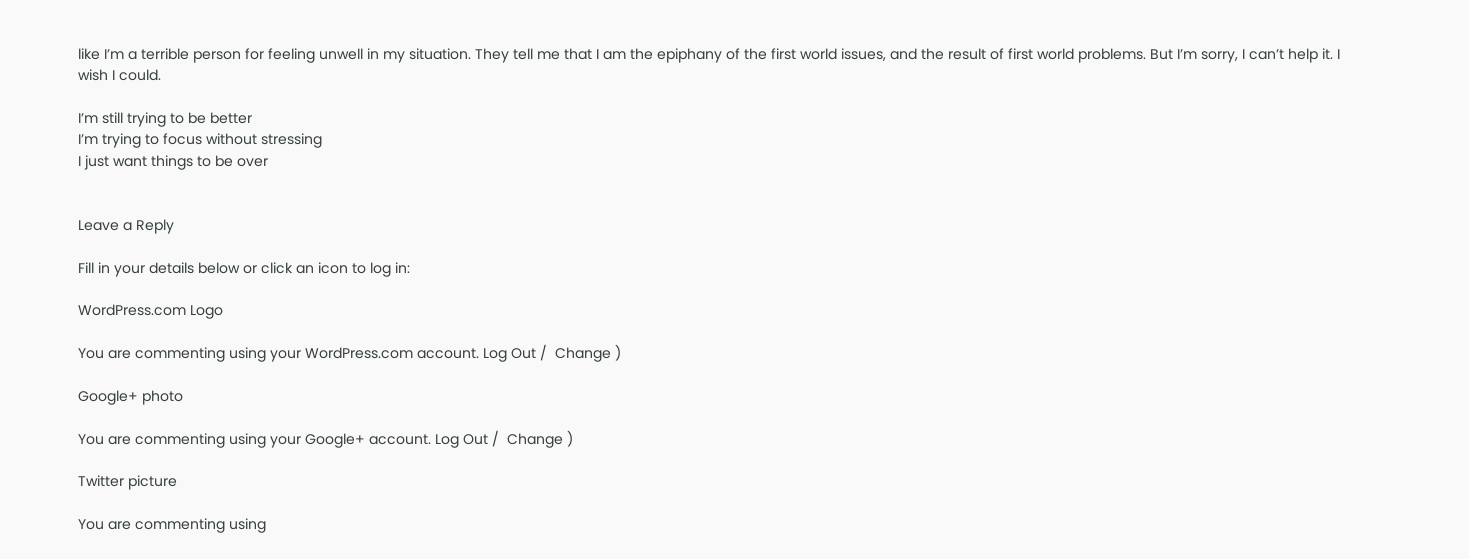like I’m a terrible person for feeling unwell in my situation. They tell me that I am the epiphany of the first world issues, and the result of first world problems. But I’m sorry, I can’t help it. I wish I could.

I’m still trying to be better
I’m trying to focus without stressing
I just want things to be over


Leave a Reply

Fill in your details below or click an icon to log in:

WordPress.com Logo

You are commenting using your WordPress.com account. Log Out /  Change )

Google+ photo

You are commenting using your Google+ account. Log Out /  Change )

Twitter picture

You are commenting using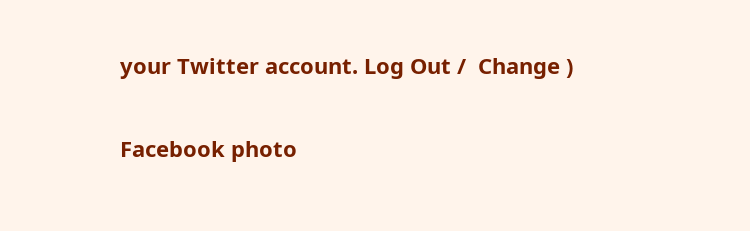your Twitter account. Log Out /  Change )

Facebook photo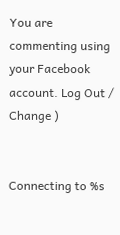You are commenting using your Facebook account. Log Out /  Change )


Connecting to %s